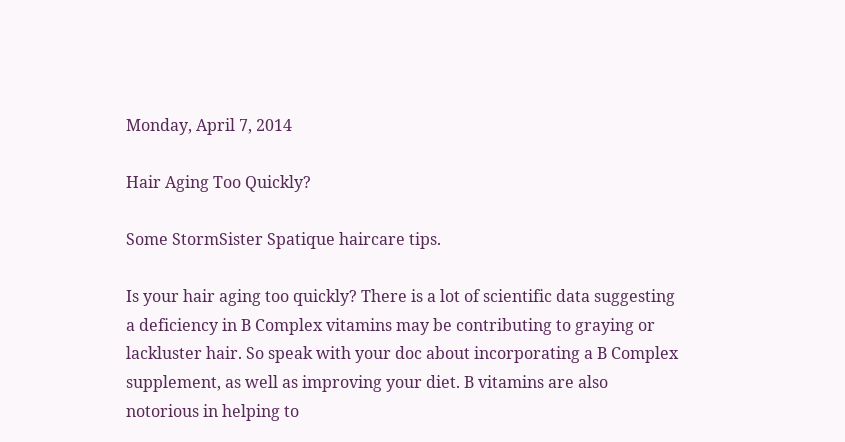Monday, April 7, 2014

Hair Aging Too Quickly?

Some StormSister Spatique haircare tips.

Is your hair aging too quickly? There is a lot of scientific data suggesting a deficiency in B Complex vitamins may be contributing to graying or lackluster hair. So speak with your doc about incorporating a B Complex supplement, as well as improving your diet. B vitamins are also notorious in helping to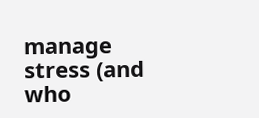manage stress (and who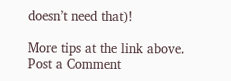doesn’t need that)!

More tips at the link above.
Post a Comment